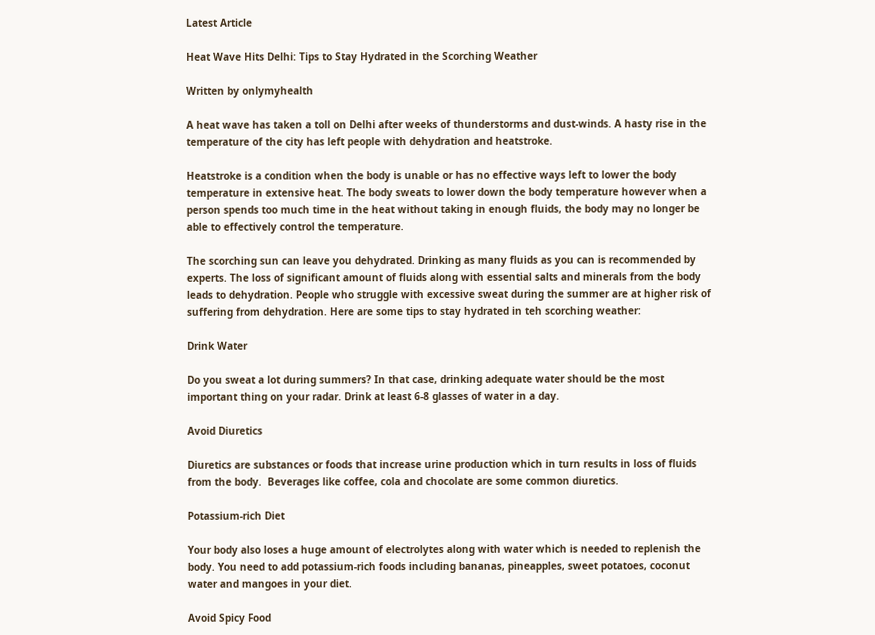Latest Article

Heat Wave Hits Delhi: Tips to Stay Hydrated in the Scorching Weather

Written by onlymyhealth

A heat wave has taken a toll on Delhi after weeks of thunderstorms and dust-winds. A hasty rise in the temperature of the city has left people with dehydration and heatstroke.

Heatstroke is a condition when the body is unable or has no effective ways left to lower the body temperature in extensive heat. The body sweats to lower down the body temperature however when a person spends too much time in the heat without taking in enough fluids, the body may no longer be able to effectively control the temperature.

The scorching sun can leave you dehydrated. Drinking as many fluids as you can is recommended by experts. The loss of significant amount of fluids along with essential salts and minerals from the body leads to dehydration. People who struggle with excessive sweat during the summer are at higher risk of suffering from dehydration. Here are some tips to stay hydrated in teh scorching weather:

Drink Water

Do you sweat a lot during summers? In that case, drinking adequate water should be the most important thing on your radar. Drink at least 6-8 glasses of water in a day.

Avoid Diuretics

Diuretics are substances or foods that increase urine production which in turn results in loss of fluids from the body.  Beverages like coffee, cola and chocolate are some common diuretics.

Potassium-rich Diet

Your body also loses a huge amount of electrolytes along with water which is needed to replenish the body. You need to add potassium-rich foods including bananas, pineapples, sweet potatoes, coconut water and mangoes in your diet.

Avoid Spicy Food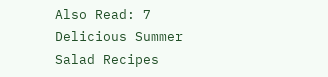Also Read: 7 Delicious Summer Salad Recipes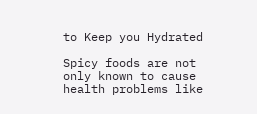to Keep you Hydrated

Spicy foods are not only known to cause health problems like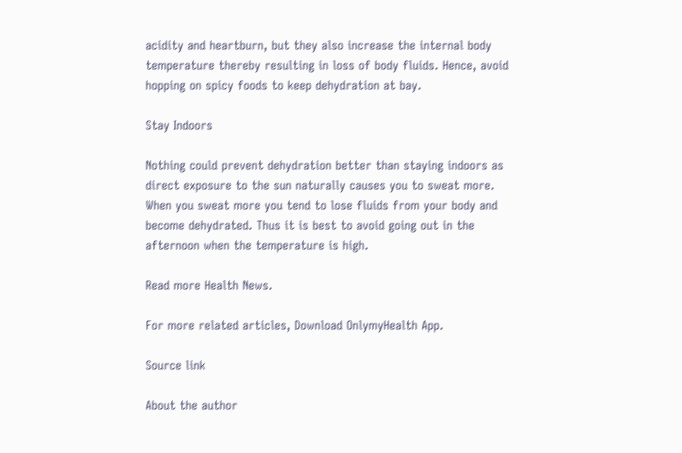acidity and heartburn, but they also increase the internal body temperature thereby resulting in loss of body fluids. Hence, avoid hopping on spicy foods to keep dehydration at bay.

Stay Indoors

Nothing could prevent dehydration better than staying indoors as direct exposure to the sun naturally causes you to sweat more. When you sweat more you tend to lose fluids from your body and become dehydrated. Thus it is best to avoid going out in the afternoon when the temperature is high.

Read more Health News.

For more related articles, Download OnlymyHealth App.

Source link

About the author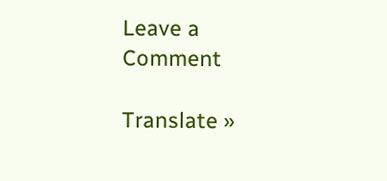Leave a Comment

Translate »